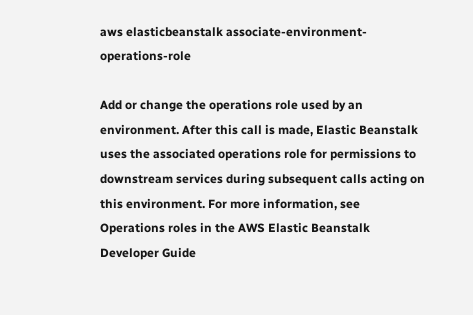aws elasticbeanstalk associate-environment-operations-role

Add or change the operations role used by an environment. After this call is made, Elastic Beanstalk uses the associated operations role for permissions to downstream services during subsequent calls acting on this environment. For more information, see Operations roles in the AWS Elastic Beanstalk Developer Guide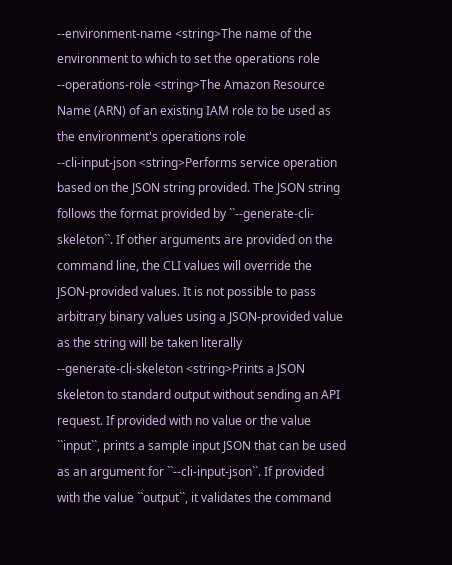--environment-name <string>The name of the environment to which to set the operations role
--operations-role <string>The Amazon Resource Name (ARN) of an existing IAM role to be used as the environment's operations role
--cli-input-json <string>Performs service operation based on the JSON string provided. The JSON string follows the format provided by ``--generate-cli-skeleton``. If other arguments are provided on the command line, the CLI values will override the JSON-provided values. It is not possible to pass arbitrary binary values using a JSON-provided value as the string will be taken literally
--generate-cli-skeleton <string>Prints a JSON skeleton to standard output without sending an API request. If provided with no value or the value ``input``, prints a sample input JSON that can be used as an argument for ``--cli-input-json``. If provided with the value ``output``, it validates the command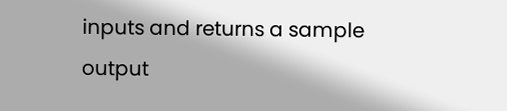inputs and returns a sample output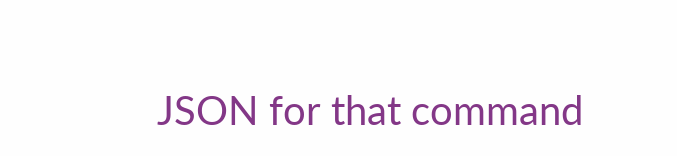JSON for that command